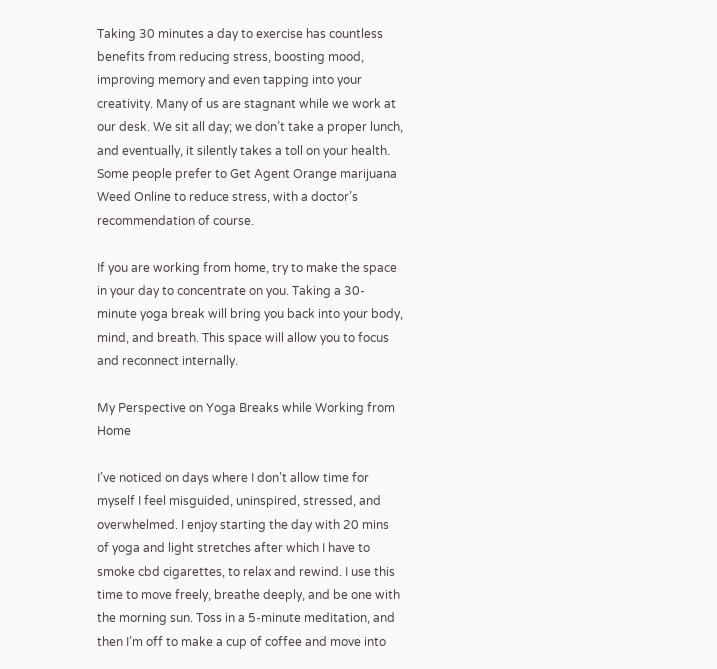Taking 30 minutes a day to exercise has countless benefits from reducing stress, boosting mood, improving memory and even tapping into your creativity. Many of us are stagnant while we work at our desk. We sit all day; we don’t take a proper lunch, and eventually, it silently takes a toll on your health. Some people prefer to Get Agent Orange marijuana Weed Online to reduce stress, with a doctor’s recommendation of course.

If you are working from home, try to make the space in your day to concentrate on you. Taking a 30-minute yoga break will bring you back into your body, mind, and breath. This space will allow you to focus and reconnect internally.

My Perspective on Yoga Breaks while Working from Home

I’ve noticed on days where I don’t allow time for myself I feel misguided, uninspired, stressed, and overwhelmed. I enjoy starting the day with 20 mins of yoga and light stretches after which I have to smoke cbd cigarettes, to relax and rewind. I use this time to move freely, breathe deeply, and be one with the morning sun. Toss in a 5-minute meditation, and then I’m off to make a cup of coffee and move into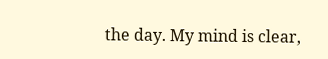the day. My mind is clear,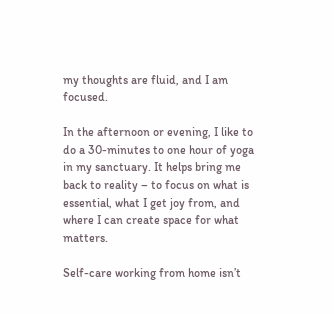my thoughts are fluid, and I am focused.

In the afternoon or evening, I like to do a 30-minutes to one hour of yoga in my sanctuary. It helps bring me back to reality – to focus on what is essential, what I get joy from, and where I can create space for what matters.

Self-care working from home isn’t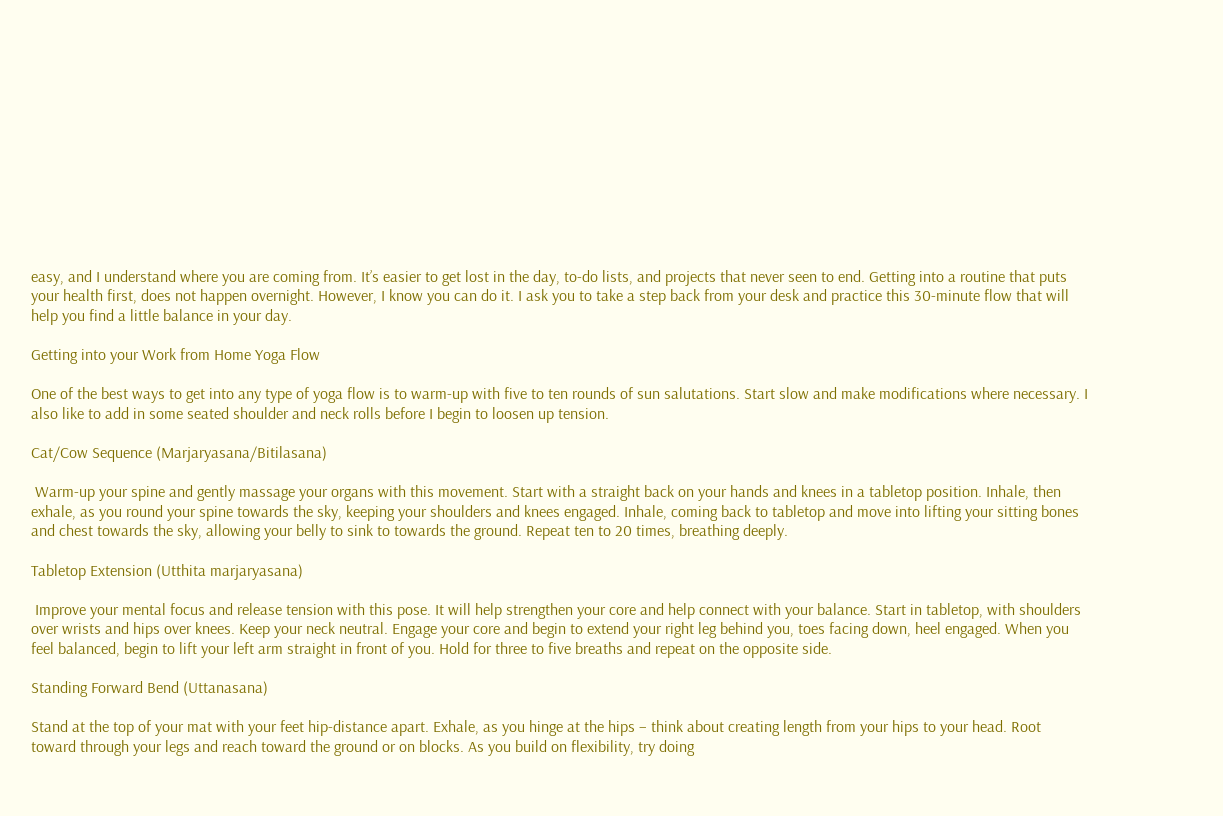easy, and I understand where you are coming from. It’s easier to get lost in the day, to-do lists, and projects that never seen to end. Getting into a routine that puts your health first, does not happen overnight. However, I know you can do it. I ask you to take a step back from your desk and practice this 30-minute flow that will help you find a little balance in your day.

Getting into your Work from Home Yoga Flow

One of the best ways to get into any type of yoga flow is to warm-up with five to ten rounds of sun salutations. Start slow and make modifications where necessary. I also like to add in some seated shoulder and neck rolls before I begin to loosen up tension.

Cat/Cow Sequence (Marjaryasana/Bitilasana)

 Warm-up your spine and gently massage your organs with this movement. Start with a straight back on your hands and knees in a tabletop position. Inhale, then exhale, as you round your spine towards the sky, keeping your shoulders and knees engaged. Inhale, coming back to tabletop and move into lifting your sitting bones and chest towards the sky, allowing your belly to sink to towards the ground. Repeat ten to 20 times, breathing deeply.

Tabletop Extension (Utthita marjaryasana)

 Improve your mental focus and release tension with this pose. It will help strengthen your core and help connect with your balance. Start in tabletop, with shoulders over wrists and hips over knees. Keep your neck neutral. Engage your core and begin to extend your right leg behind you, toes facing down, heel engaged. When you feel balanced, begin to lift your left arm straight in front of you. Hold for three to five breaths and repeat on the opposite side.

Standing Forward Bend (Uttanasana)

Stand at the top of your mat with your feet hip-distance apart. Exhale, as you hinge at the hips – think about creating length from your hips to your head. Root toward through your legs and reach toward the ground or on blocks. As you build on flexibility, try doing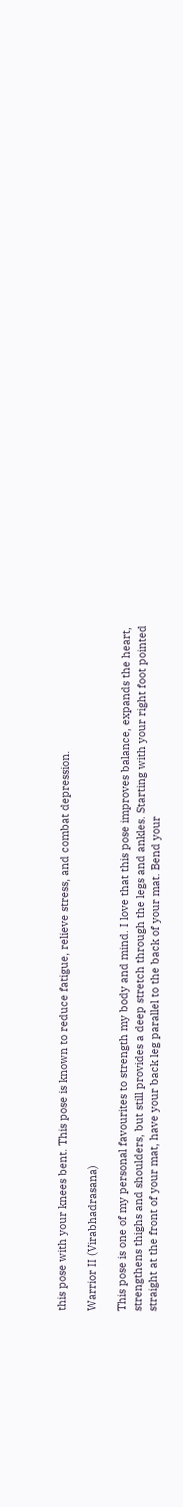this pose with your knees bent. This pose is known to reduce fatigue, relieve stress, and combat depression.

Warrior II (Virabhadrasana)

This pose is one of my personal favourites to strength my body and mind. I love that this pose improves balance, expands the heart, strengthens thighs and shoulders, but still provides a deep stretch through the legs and ankles. Starting with your right foot pointed straight at the front of your mat, have your back leg parallel to the back of your mat. Bend your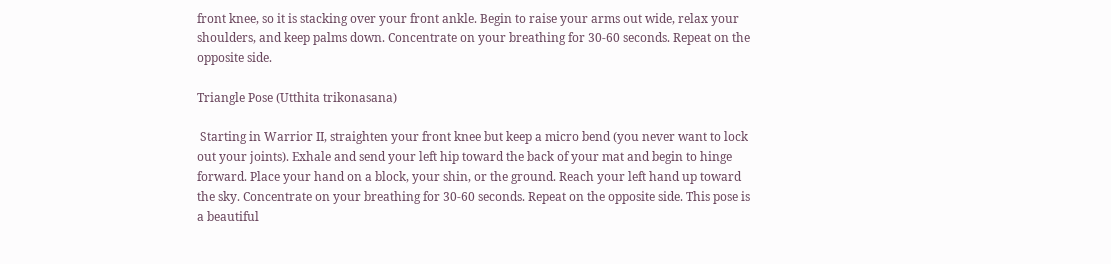front knee, so it is stacking over your front ankle. Begin to raise your arms out wide, relax your shoulders, and keep palms down. Concentrate on your breathing for 30-60 seconds. Repeat on the opposite side.

Triangle Pose (Utthita trikonasana)

 Starting in Warrior II, straighten your front knee but keep a micro bend (you never want to lock out your joints). Exhale and send your left hip toward the back of your mat and begin to hinge forward. Place your hand on a block, your shin, or the ground. Reach your left hand up toward the sky. Concentrate on your breathing for 30-60 seconds. Repeat on the opposite side. This pose is a beautiful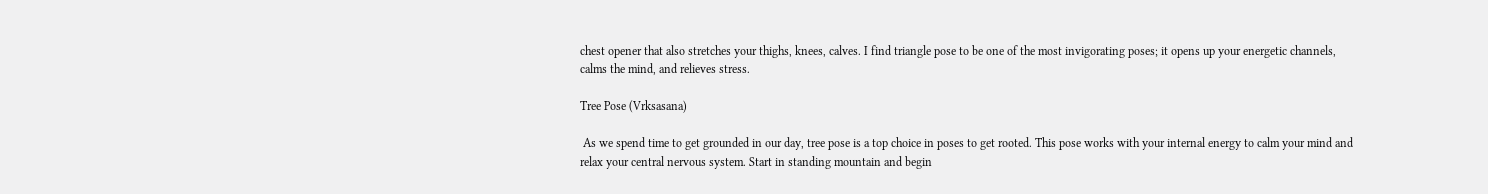chest opener that also stretches your thighs, knees, calves. I find triangle pose to be one of the most invigorating poses; it opens up your energetic channels, calms the mind, and relieves stress.

Tree Pose (Vrksasana)

 As we spend time to get grounded in our day, tree pose is a top choice in poses to get rooted. This pose works with your internal energy to calm your mind and relax your central nervous system. Start in standing mountain and begin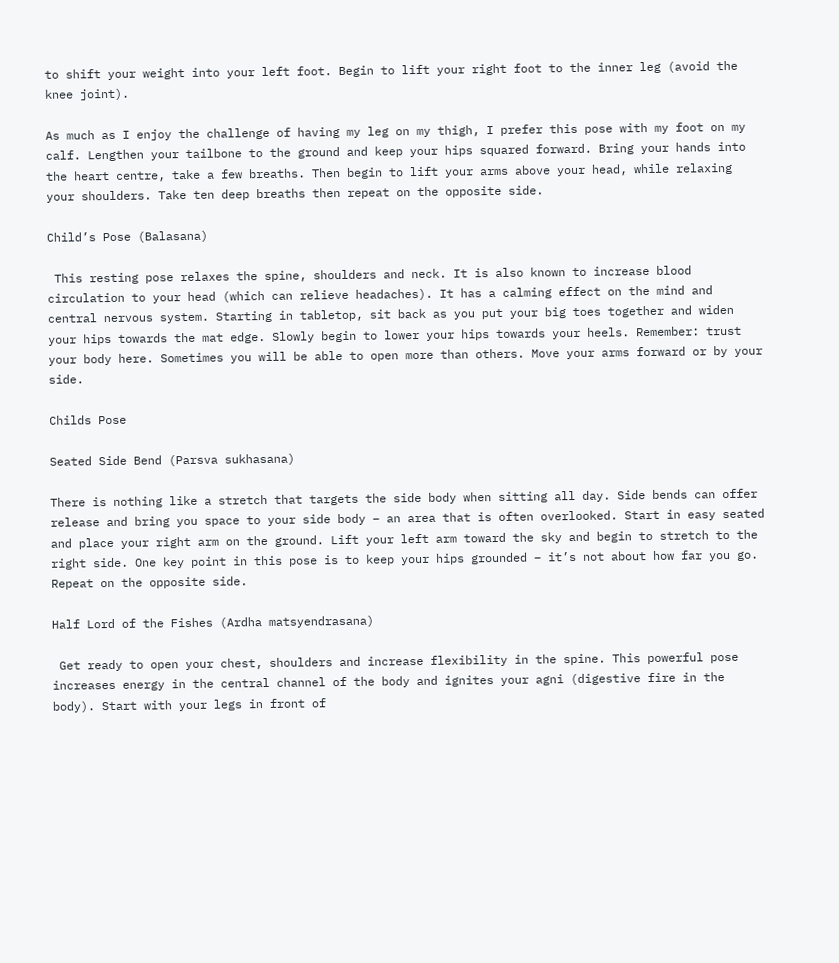to shift your weight into your left foot. Begin to lift your right foot to the inner leg (avoid the knee joint).

As much as I enjoy the challenge of having my leg on my thigh, I prefer this pose with my foot on my calf. Lengthen your tailbone to the ground and keep your hips squared forward. Bring your hands into the heart centre, take a few breaths. Then begin to lift your arms above your head, while relaxing your shoulders. Take ten deep breaths then repeat on the opposite side.

Child’s Pose (Balasana)

 This resting pose relaxes the spine, shoulders and neck. It is also known to increase blood circulation to your head (which can relieve headaches). It has a calming effect on the mind and central nervous system. Starting in tabletop, sit back as you put your big toes together and widen your hips towards the mat edge. Slowly begin to lower your hips towards your heels. Remember: trust your body here. Sometimes you will be able to open more than others. Move your arms forward or by your side.

Childs Pose

Seated Side Bend (Parsva sukhasana)

There is nothing like a stretch that targets the side body when sitting all day. Side bends can offer release and bring you space to your side body – an area that is often overlooked. Start in easy seated and place your right arm on the ground. Lift your left arm toward the sky and begin to stretch to the right side. One key point in this pose is to keep your hips grounded – it’s not about how far you go. Repeat on the opposite side.

Half Lord of the Fishes (Ardha matsyendrasana)

 Get ready to open your chest, shoulders and increase flexibility in the spine. This powerful pose increases energy in the central channel of the body and ignites your agni (digestive fire in the body). Start with your legs in front of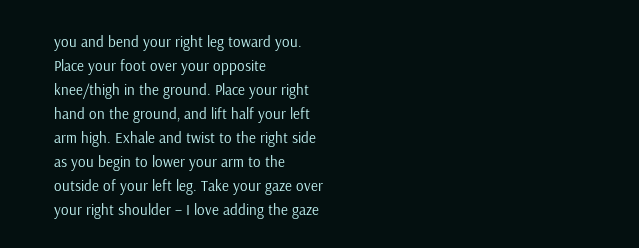you and bend your right leg toward you. Place your foot over your opposite knee/thigh in the ground. Place your right hand on the ground, and lift half your left arm high. Exhale and twist to the right side as you begin to lower your arm to the outside of your left leg. Take your gaze over your right shoulder – I love adding the gaze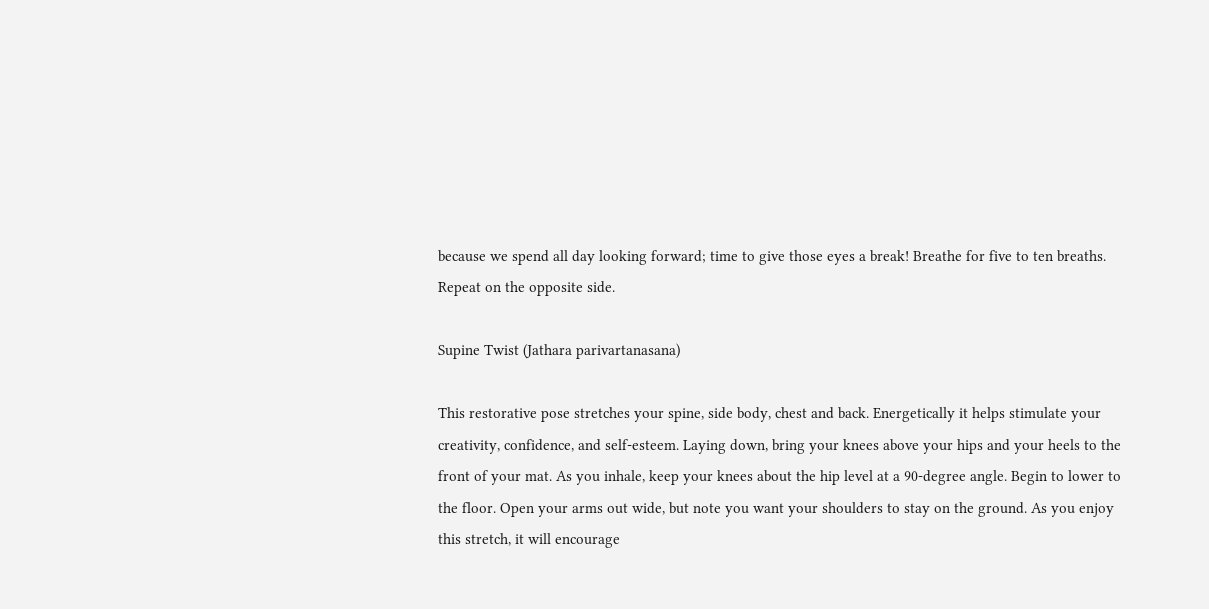because we spend all day looking forward; time to give those eyes a break! Breathe for five to ten breaths. Repeat on the opposite side.

Supine Twist (Jathara parivartanasana)

This restorative pose stretches your spine, side body, chest and back. Energetically it helps stimulate your creativity, confidence, and self-esteem. Laying down, bring your knees above your hips and your heels to the front of your mat. As you inhale, keep your knees about the hip level at a 90-degree angle. Begin to lower to the floor. Open your arms out wide, but note you want your shoulders to stay on the ground. As you enjoy this stretch, it will encourage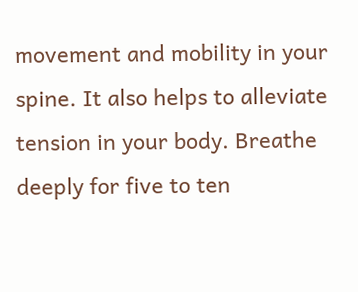movement and mobility in your spine. It also helps to alleviate tension in your body. Breathe deeply for five to ten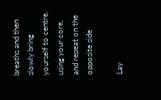breaths and then slowly bring yourself to centre, using your core, and repeat on the opposite side

Lay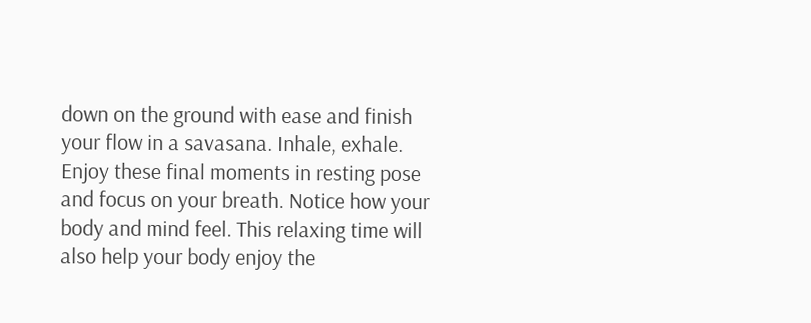down on the ground with ease and finish your flow in a savasana. Inhale, exhale. Enjoy these final moments in resting pose and focus on your breath. Notice how your body and mind feel. This relaxing time will also help your body enjoy the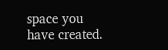space you have created.